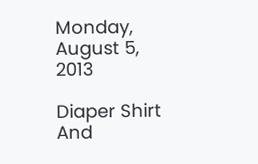Monday, August 5, 2013

Diaper Shirt And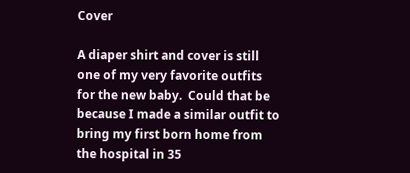Cover

A diaper shirt and cover is still one of my very favorite outfits for the new baby.  Could that be because I made a similar outfit to bring my first born home from the hospital in 35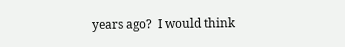years ago?  I would think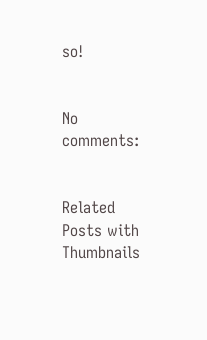so!


No comments:


Related Posts with Thumbnails